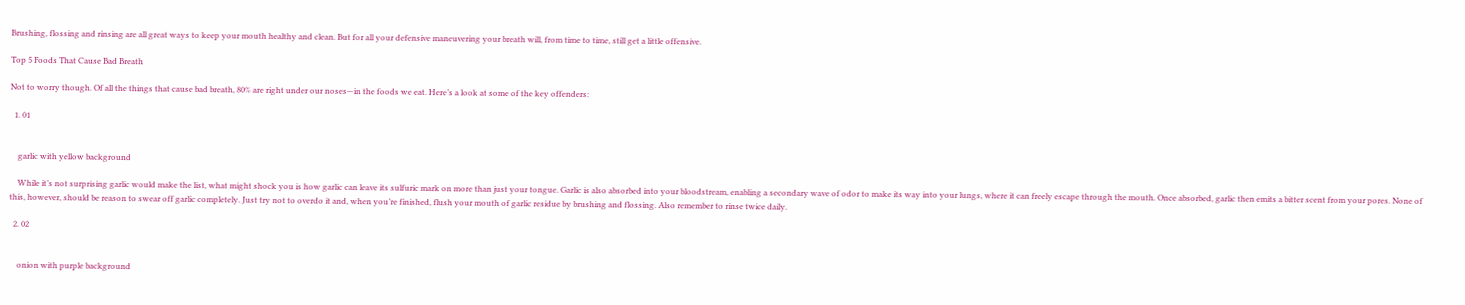Brushing, flossing and rinsing are all great ways to keep your mouth healthy and clean. But for all your defensive maneuvering your breath will, from time to time, still get a little offensive.

Top 5 Foods That Cause Bad Breath

Not to worry though. Of all the things that cause bad breath, 80% are right under our noses—in the foods we eat. Here’s a look at some of the key offenders:

  1. 01


    garlic with yellow background

    While it’s not surprising garlic would make the list, what might shock you is how garlic can leave its sulfuric mark on more than just your tongue. Garlic is also absorbed into your bloodstream, enabling a secondary wave of odor to make its way into your lungs, where it can freely escape through the mouth. Once absorbed, garlic then emits a bitter scent from your pores. None of this, however, should be reason to swear off garlic completely. Just try not to overdo it and, when you’re finished, flush your mouth of garlic residue by brushing and flossing. Also remember to rinse twice daily.

  2. 02


    onion with purple background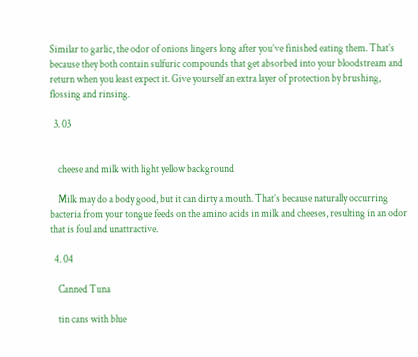Similar to garlic, the odor of onions lingers long after you’ve finished eating them. That’s because they both contain sulfuric compounds that get absorbed into your bloodstream and return when you least expect it. Give yourself an extra layer of protection by brushing, flossing and rinsing.

  3. 03


    cheese and milk with light yellow background

    Milk may do a body good, but it can dirty a mouth. That’s because naturally occurring bacteria from your tongue feeds on the amino acids in milk and cheeses, resulting in an odor that is foul and unattractive.

  4. 04

    Canned Tuna

    tin cans with blue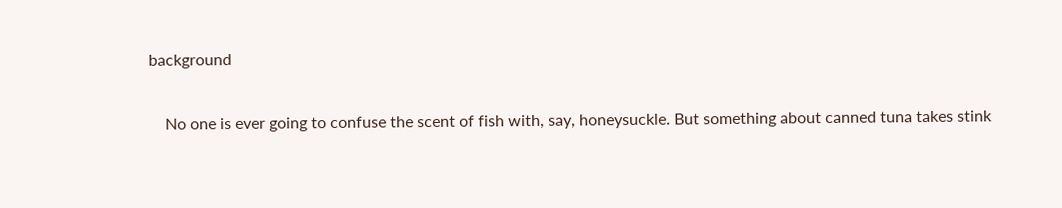background

    No one is ever going to confuse the scent of fish with, say, honeysuckle. But something about canned tuna takes stink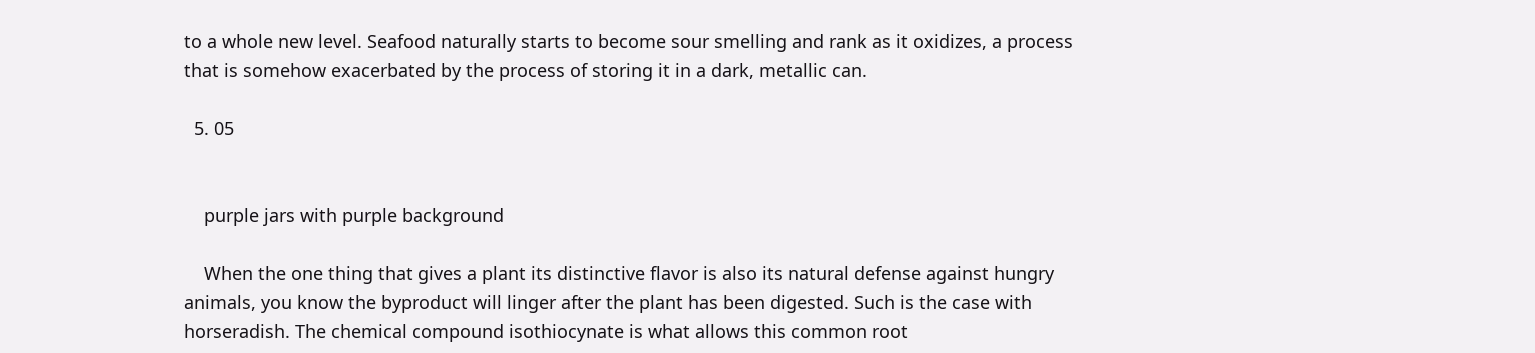to a whole new level. Seafood naturally starts to become sour smelling and rank as it oxidizes, a process that is somehow exacerbated by the process of storing it in a dark, metallic can.

  5. 05


    purple jars with purple background

    When the one thing that gives a plant its distinctive flavor is also its natural defense against hungry animals, you know the byproduct will linger after the plant has been digested. Such is the case with horseradish. The chemical compound isothiocynate is what allows this common root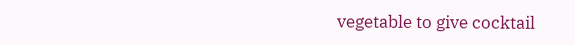vegetable to give cocktail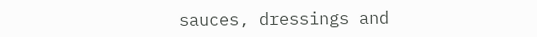sauces, dressings and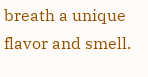breath a unique flavor and smell.